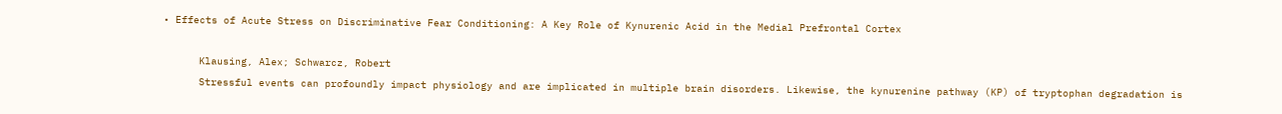• Effects of Acute Stress on Discriminative Fear Conditioning: A Key Role of Kynurenic Acid in the Medial Prefrontal Cortex

      Klausing, Alex; Schwarcz, Robert
      Stressful events can profoundly impact physiology and are implicated in multiple brain disorders. Likewise, the kynurenine pathway (KP) of tryptophan degradation is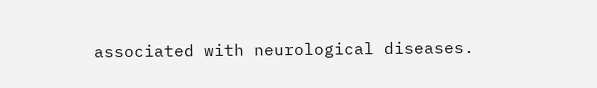associated with neurological diseases.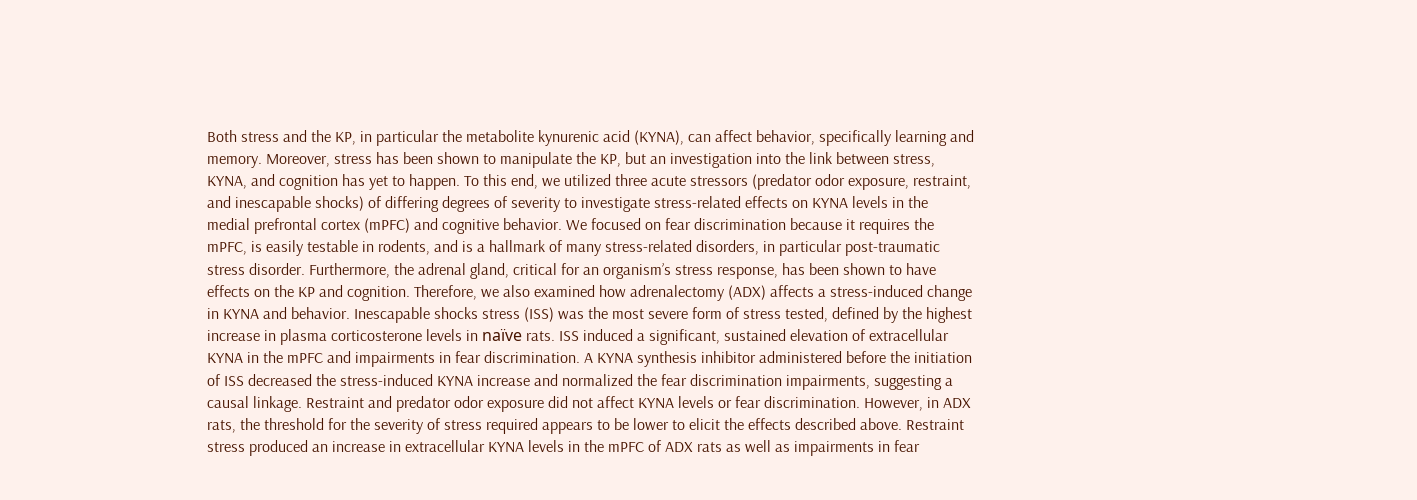Both stress and the KP, in particular the metabolite kynurenic acid (KYNA), can affect behavior, specifically learning and memory. Moreover, stress has been shown to manipulate the KP, but an investigation into the link between stress, KYNA, and cognition has yet to happen. To this end, we utilized three acute stressors (predator odor exposure, restraint, and inescapable shocks) of differing degrees of severity to investigate stress-related effects on KYNA levels in the medial prefrontal cortex (mPFC) and cognitive behavior. We focused on fear discrimination because it requires the mPFC, is easily testable in rodents, and is a hallmark of many stress-related disorders, in particular post-traumatic stress disorder. Furthermore, the adrenal gland, critical for an organism’s stress response, has been shown to have effects on the KP and cognition. Therefore, we also examined how adrenalectomy (ADX) affects a stress-induced change in KYNA and behavior. Inescapable shocks stress (ISS) was the most severe form of stress tested, defined by the highest increase in plasma corticosterone levels in naïve rats. ISS induced a significant, sustained elevation of extracellular KYNA in the mPFC and impairments in fear discrimination. A KYNA synthesis inhibitor administered before the initiation of ISS decreased the stress-induced KYNA increase and normalized the fear discrimination impairments, suggesting a causal linkage. Restraint and predator odor exposure did not affect KYNA levels or fear discrimination. However, in ADX rats, the threshold for the severity of stress required appears to be lower to elicit the effects described above. Restraint stress produced an increase in extracellular KYNA levels in the mPFC of ADX rats as well as impairments in fear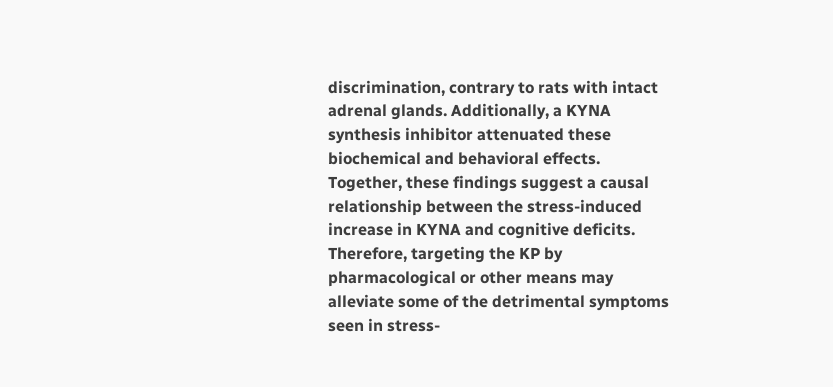discrimination, contrary to rats with intact adrenal glands. Additionally, a KYNA synthesis inhibitor attenuated these biochemical and behavioral effects. Together, these findings suggest a causal relationship between the stress-induced increase in KYNA and cognitive deficits. Therefore, targeting the KP by pharmacological or other means may alleviate some of the detrimental symptoms seen in stress-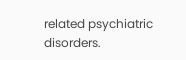related psychiatric disorders.